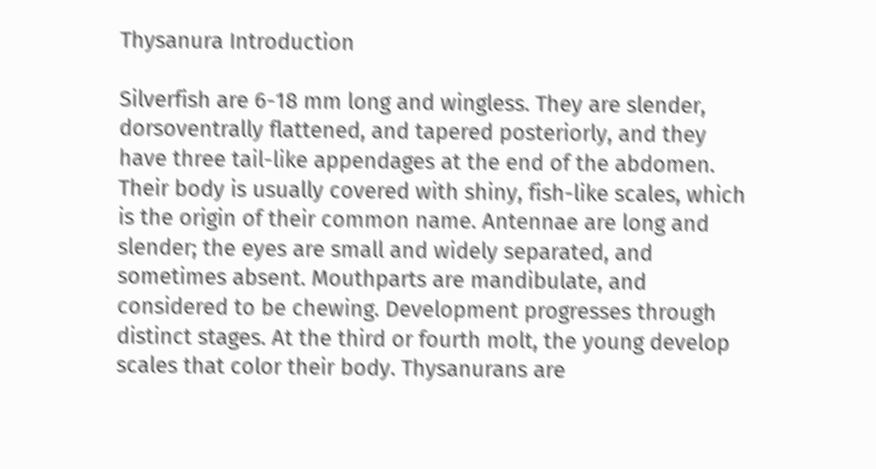Thysanura Introduction

Silverfish are 6-18 mm long and wingless. They are slender, dorsoventrally flattened, and tapered posteriorly, and they have three tail-like appendages at the end of the abdomen. Their body is usually covered with shiny, fish-like scales, which is the origin of their common name. Antennae are long and slender; the eyes are small and widely separated, and sometimes absent. Mouthparts are mandibulate, and considered to be chewing. Development progresses through distinct stages. At the third or fourth molt, the young develop scales that color their body. Thysanurans are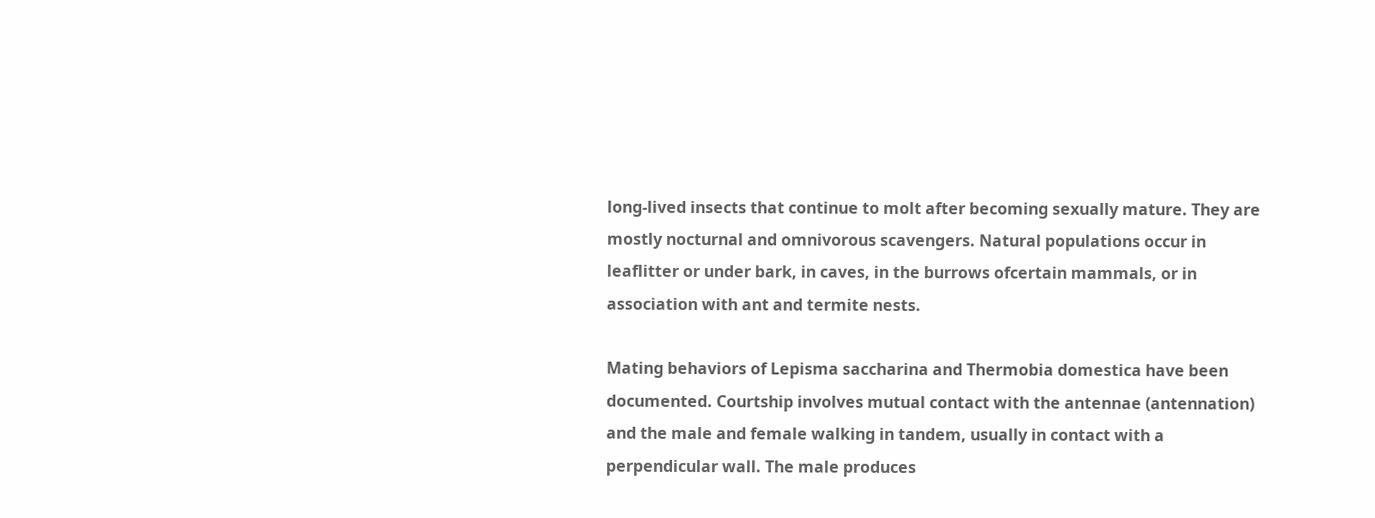long-lived insects that continue to molt after becoming sexually mature. They are mostly nocturnal and omnivorous scavengers. Natural populations occur in leaflitter or under bark, in caves, in the burrows ofcertain mammals, or in association with ant and termite nests.

Mating behaviors of Lepisma saccharina and Thermobia domestica have been documented. Courtship involves mutual contact with the antennae (antennation) and the male and female walking in tandem, usually in contact with a perpendicular wall. The male produces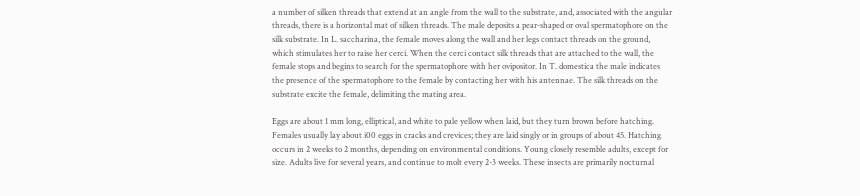a number of silken threads that extend at an angle from the wall to the substrate, and, associated with the angular threads, there is a horizontal mat of silken threads. The male deposits a pear-shaped or oval spermatophore on the silk substrate. In L. saccharina, the female moves along the wall and her legs contact threads on the ground, which stimulates her to raise her cerci. When the cerci contact silk threads that are attached to the wall, the female stops and begins to search for the spermatophore with her ovipositor. In T. domestica the male indicates the presence of the spermatophore to the female by contacting her with his antennae. The silk threads on the substrate excite the female, delimiting the mating area.

Eggs are about 1 mm long, elliptical, and white to pale yellow when laid, but they turn brown before hatching. Females usually lay about i00 eggs in cracks and crevices; they are laid singly or in groups of about 45. Hatching occurs in 2 weeks to 2 months, depending on environmental conditions. Young closely resemble adults, except for size. Adults live for several years, and continue to molt every 2-3 weeks. These insects are primarily nocturnal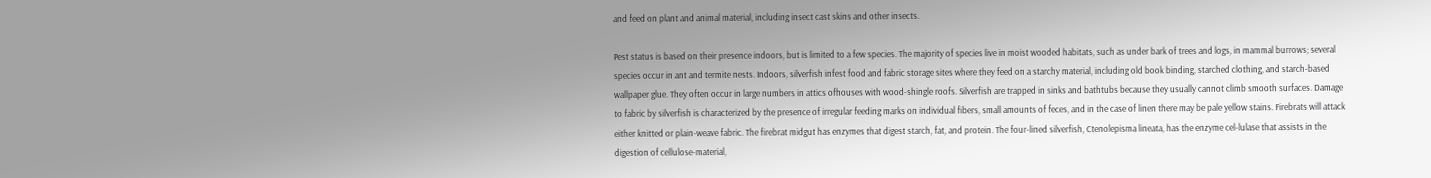and feed on plant and animal material, including insect cast skins and other insects.

Pest status is based on their presence indoors, but is limited to a few species. The majority of species live in moist wooded habitats, such as under bark of trees and logs, in mammal burrows; several species occur in ant and termite nests. Indoors, silverfish infest food and fabric storage sites where they feed on a starchy material, including old book binding, starched clothing, and starch-based wallpaper glue. They often occur in large numbers in attics ofhouses with wood-shingle roofs. Silverfish are trapped in sinks and bathtubs because they usually cannot climb smooth surfaces. Damage to fabric by silverfish is characterized by the presence of irregular feeding marks on individual fibers, small amounts of feces, and in the case of linen there may be pale yellow stains. Firebrats will attack either knitted or plain-weave fabric. The firebrat midgut has enzymes that digest starch, fat, and protein. The four-lined silverfish, Ctenolepisma lineata, has the enzyme cel-lulase that assists in the digestion of cellulose-material,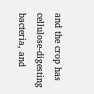and the crop has cellulose-digesting bacteria, and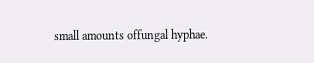small amounts offungal hyphae.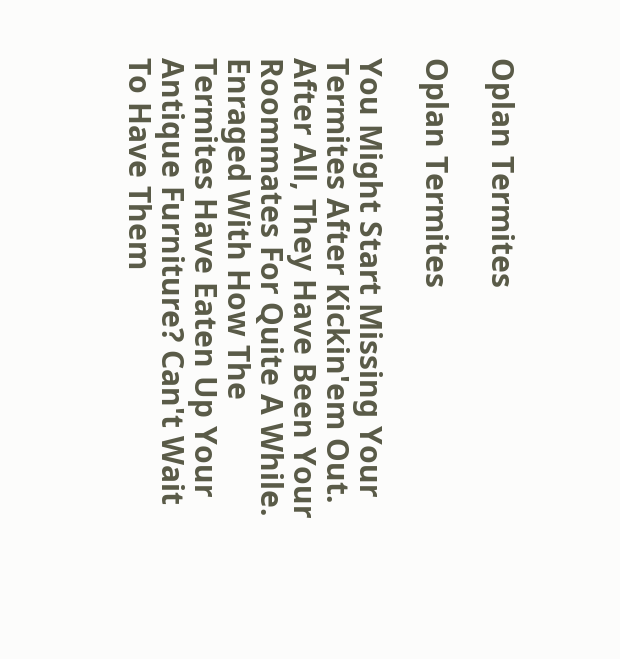Oplan Termites

Oplan Termites

You Might Start Missing Your Termites After Kickin'em Out. After All, They Have Been Your Roommates For Quite A While. Enraged With How The Termites Have Eaten Up Your Antique Furniture? Can't Wait To Have Them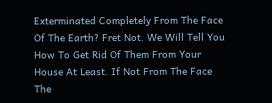Exterminated Completely From The Face Of The Earth? Fret Not. We Will Tell You How To Get Rid Of Them From Your House At Least. If Not From The Face The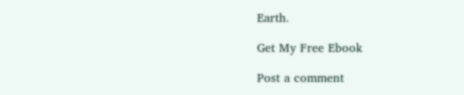Earth.

Get My Free Ebook

Post a comment